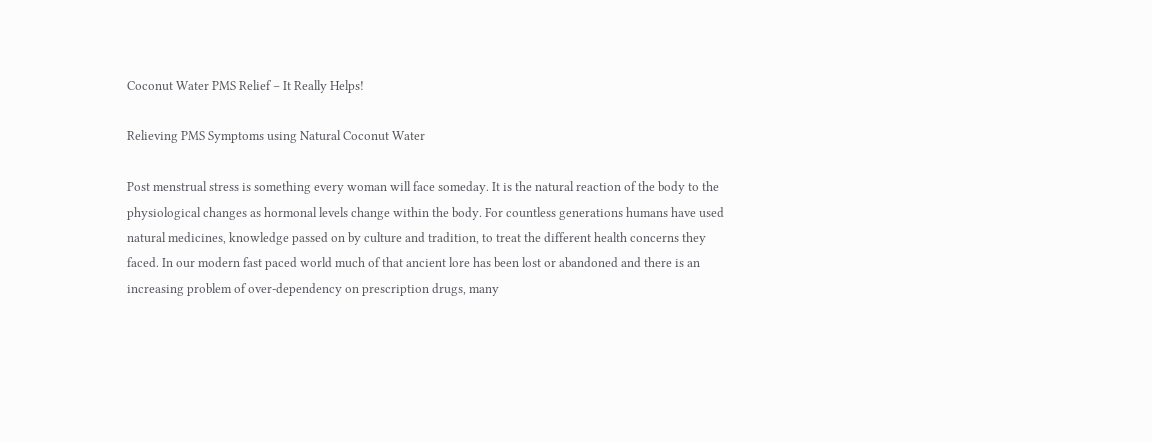Coconut Water PMS Relief – It Really Helps!

Relieving PMS Symptoms using Natural Coconut Water

Post menstrual stress is something every woman will face someday. It is the natural reaction of the body to the physiological changes as hormonal levels change within the body. For countless generations humans have used natural medicines, knowledge passed on by culture and tradition, to treat the different health concerns they faced. In our modern fast paced world much of that ancient lore has been lost or abandoned and there is an increasing problem of over-dependency on prescription drugs, many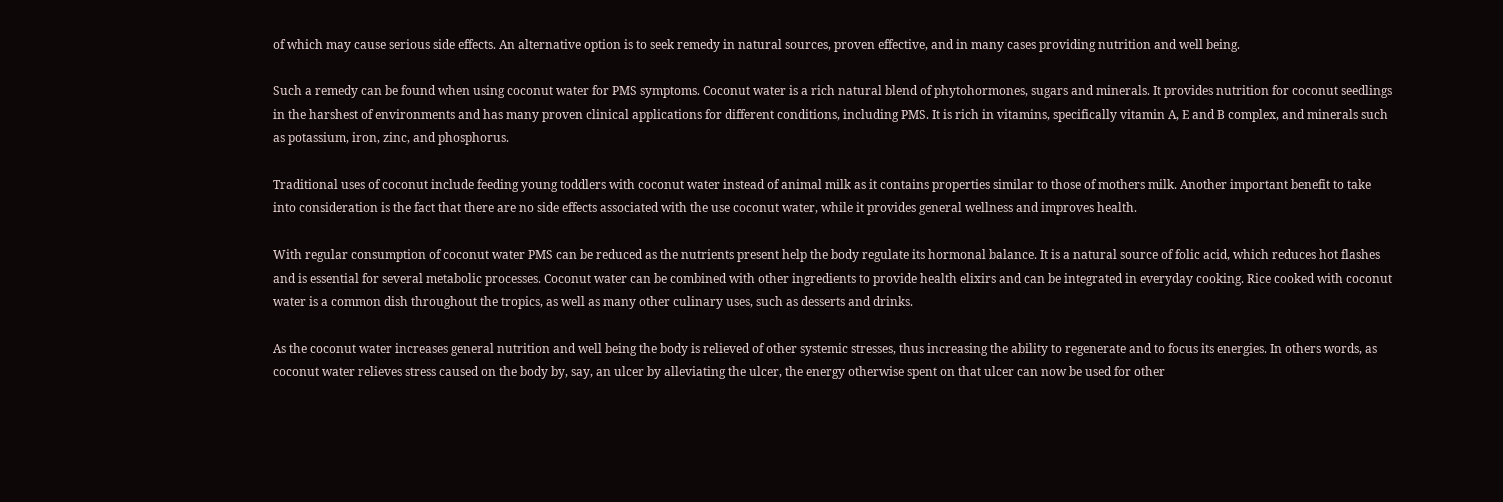of which may cause serious side effects. An alternative option is to seek remedy in natural sources, proven effective, and in many cases providing nutrition and well being.

Such a remedy can be found when using coconut water for PMS symptoms. Coconut water is a rich natural blend of phytohormones, sugars and minerals. It provides nutrition for coconut seedlings in the harshest of environments and has many proven clinical applications for different conditions, including PMS. It is rich in vitamins, specifically vitamin A, E and B complex, and minerals such as potassium, iron, zinc, and phosphorus.

Traditional uses of coconut include feeding young toddlers with coconut water instead of animal milk as it contains properties similar to those of mothers milk. Another important benefit to take into consideration is the fact that there are no side effects associated with the use coconut water, while it provides general wellness and improves health.

With regular consumption of coconut water PMS can be reduced as the nutrients present help the body regulate its hormonal balance. It is a natural source of folic acid, which reduces hot flashes and is essential for several metabolic processes. Coconut water can be combined with other ingredients to provide health elixirs and can be integrated in everyday cooking. Rice cooked with coconut water is a common dish throughout the tropics, as well as many other culinary uses, such as desserts and drinks.

As the coconut water increases general nutrition and well being the body is relieved of other systemic stresses, thus increasing the ability to regenerate and to focus its energies. In others words, as coconut water relieves stress caused on the body by, say, an ulcer by alleviating the ulcer, the energy otherwise spent on that ulcer can now be used for other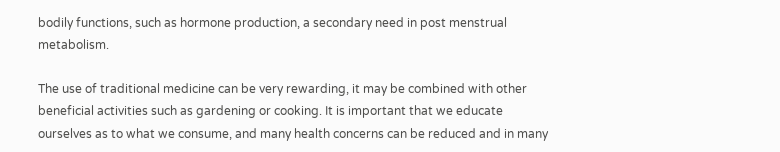bodily functions, such as hormone production, a secondary need in post menstrual metabolism.

The use of traditional medicine can be very rewarding, it may be combined with other beneficial activities such as gardening or cooking. It is important that we educate ourselves as to what we consume, and many health concerns can be reduced and in many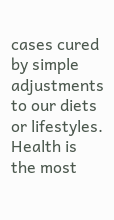cases cured by simple adjustments to our diets or lifestyles. Health is the most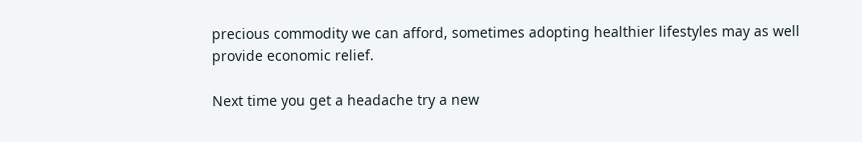precious commodity we can afford, sometimes adopting healthier lifestyles may as well provide economic relief.

Next time you get a headache try a new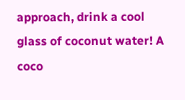approach, drink a cool glass of coconut water! A coco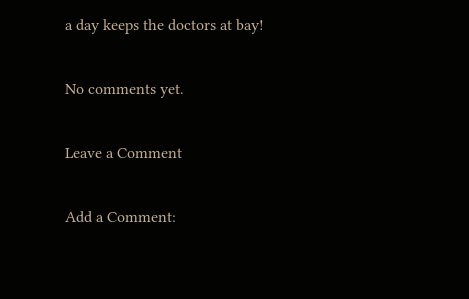a day keeps the doctors at bay!

No comments yet.

Leave a Comment

Add a Comment: